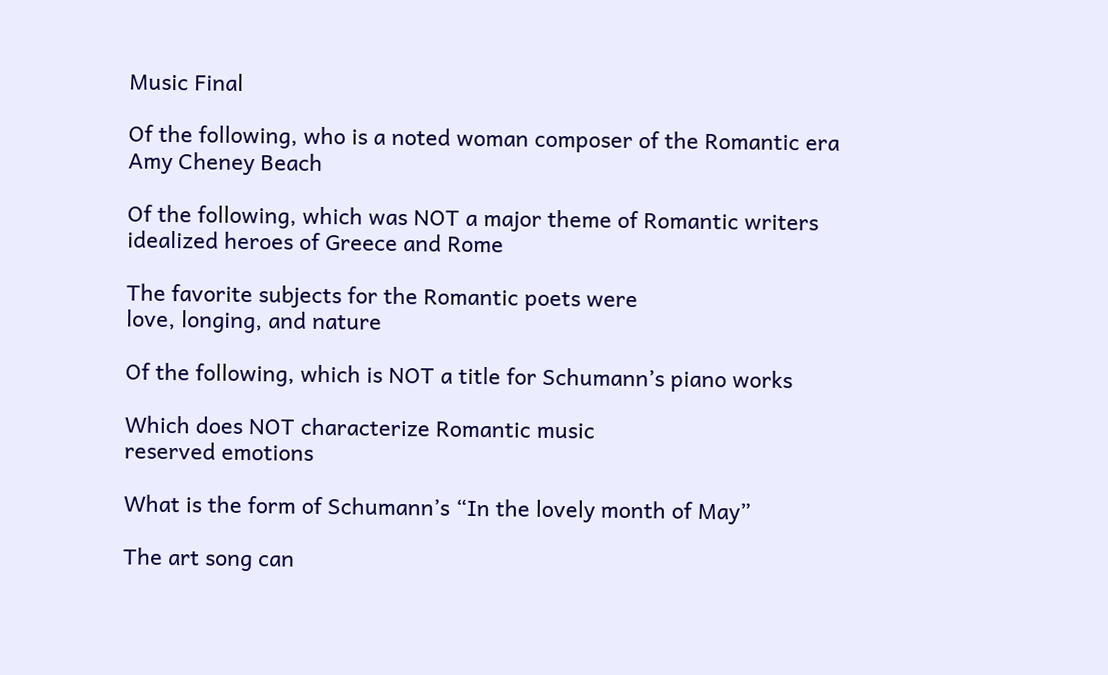Music Final

Of the following, who is a noted woman composer of the Romantic era
Amy Cheney Beach

Of the following, which was NOT a major theme of Romantic writers
idealized heroes of Greece and Rome

The favorite subjects for the Romantic poets were
love, longing, and nature

Of the following, which is NOT a title for Schumann’s piano works

Which does NOT characterize Romantic music
reserved emotions

What is the form of Schumann’s “In the lovely month of May”

The art song can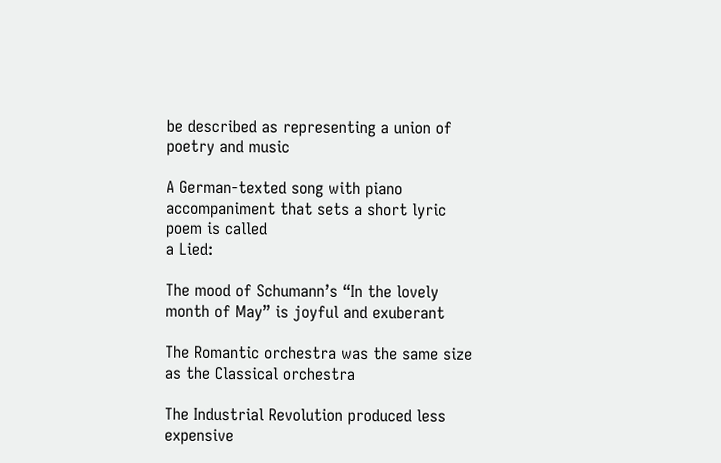be described as representing a union of poetry and music

A German-texted song with piano accompaniment that sets a short lyric poem is called
a Lied:

The mood of Schumann’s “In the lovely month of May” is joyful and exuberant

The Romantic orchestra was the same size as the Classical orchestra

The Industrial Revolution produced less expensive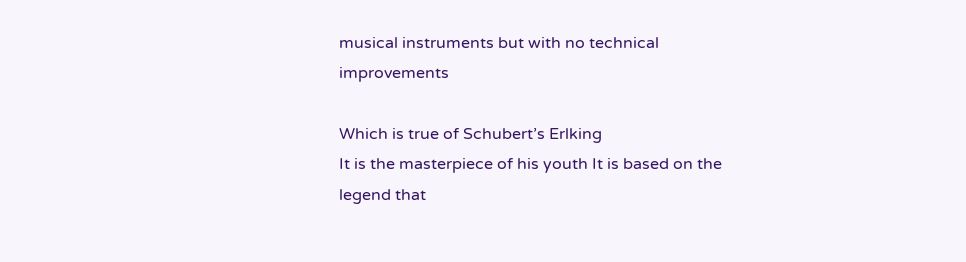musical instruments but with no technical improvements

Which is true of Schubert’s Erlking
It is the masterpiece of his youth It is based on the legend that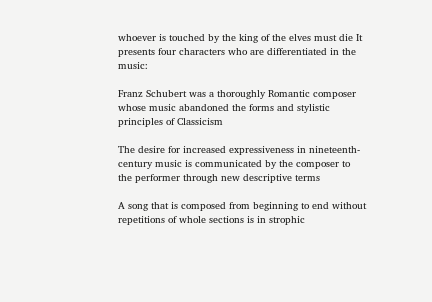whoever is touched by the king of the elves must die It presents four characters who are differentiated in the music:

Franz Schubert was a thoroughly Romantic composer whose music abandoned the forms and stylistic principles of Classicism

The desire for increased expressiveness in nineteenth-century music is communicated by the composer to the performer through new descriptive terms

A song that is composed from beginning to end without repetitions of whole sections is in strophic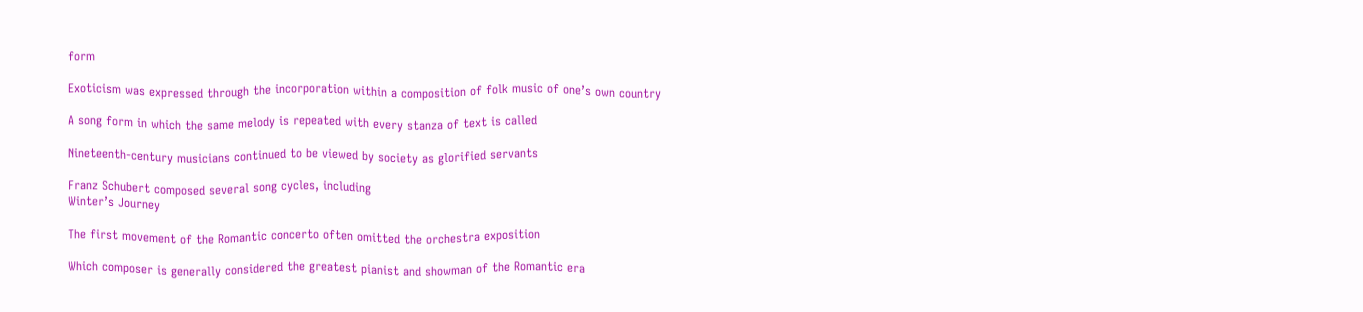form

Exoticism was expressed through the incorporation within a composition of folk music of one’s own country

A song form in which the same melody is repeated with every stanza of text is called

Nineteenth-century musicians continued to be viewed by society as glorified servants

Franz Schubert composed several song cycles, including
Winter’s Journey

The first movement of the Romantic concerto often omitted the orchestra exposition

Which composer is generally considered the greatest pianist and showman of the Romantic era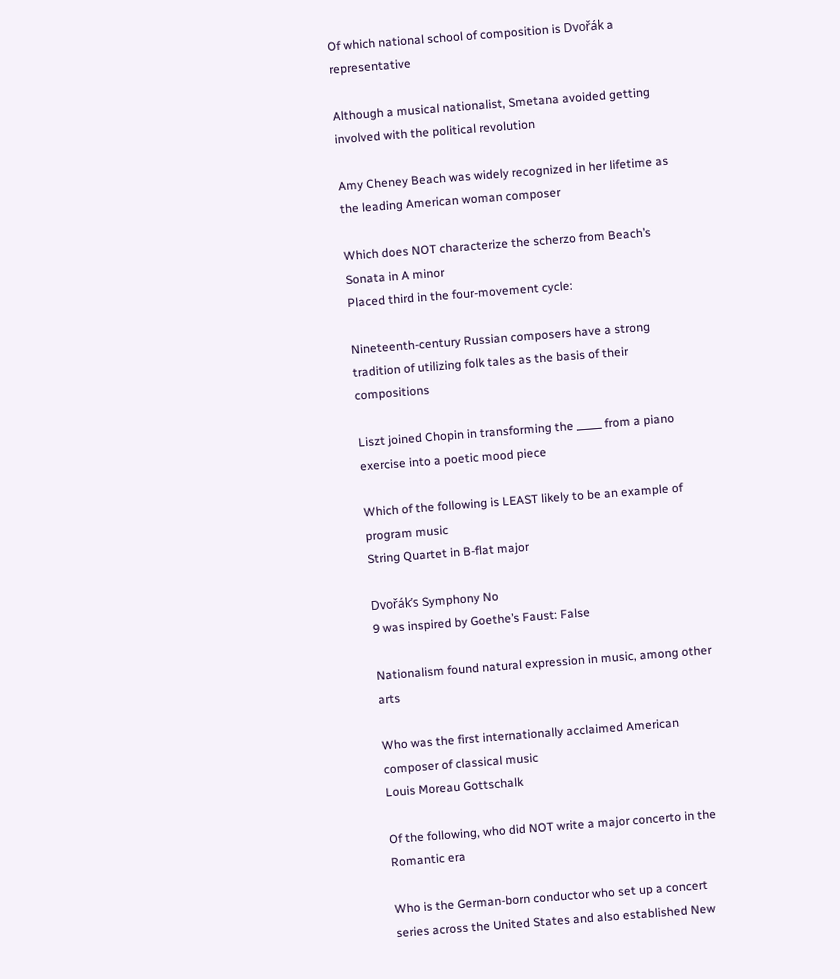Of which national school of composition is Dvořák a representative

Although a musical nationalist, Smetana avoided getting involved with the political revolution

Amy Cheney Beach was widely recognized in her lifetime as the leading American woman composer

Which does NOT characterize the scherzo from Beach’s Sonata in A minor
Placed third in the four-movement cycle:

Nineteenth-century Russian composers have a strong tradition of utilizing folk tales as the basis of their compositions

Liszt joined Chopin in transforming the _____ from a piano exercise into a poetic mood piece

Which of the following is LEAST likely to be an example of program music
String Quartet in B-flat major

Dvořák’s Symphony No
9 was inspired by Goethe’s Faust: False

Nationalism found natural expression in music, among other arts

Who was the first internationally acclaimed American composer of classical music
Louis Moreau Gottschalk

Of the following, who did NOT write a major concerto in the Romantic era

Who is the German-born conductor who set up a concert series across the United States and also established New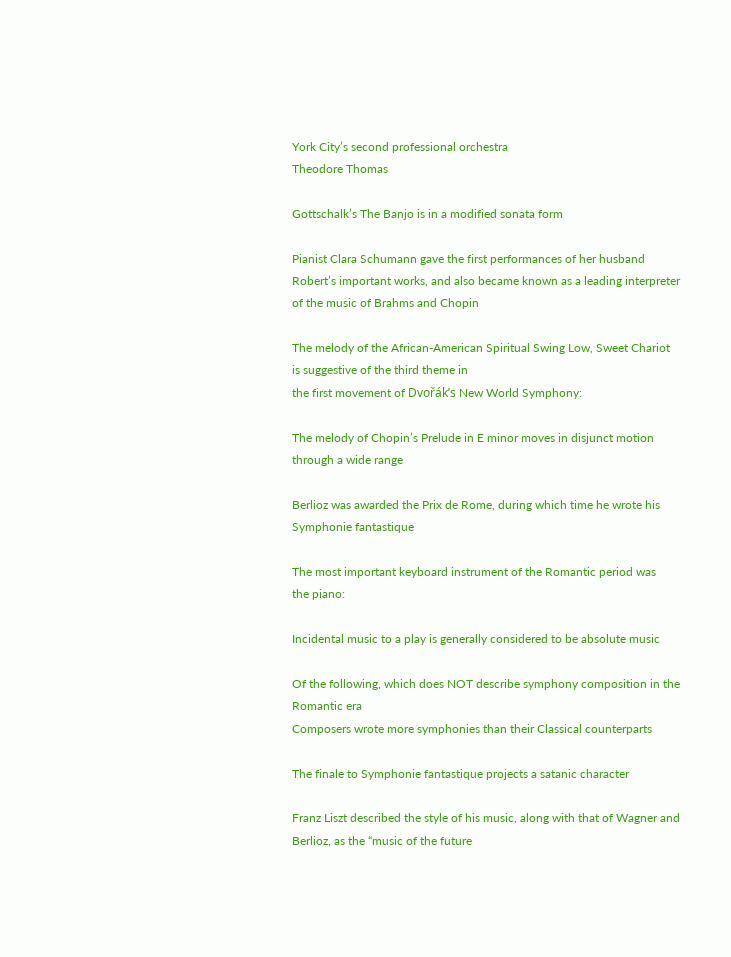York City’s second professional orchestra
Theodore Thomas

Gottschalk’s The Banjo is in a modified sonata form

Pianist Clara Schumann gave the first performances of her husband Robert’s important works, and also became known as a leading interpreter of the music of Brahms and Chopin

The melody of the African-American Spiritual Swing Low, Sweet Chariot is suggestive of the third theme in
the first movement of Dvořák’s New World Symphony:

The melody of Chopin’s Prelude in E minor moves in disjunct motion through a wide range

Berlioz was awarded the Prix de Rome, during which time he wrote his Symphonie fantastique

The most important keyboard instrument of the Romantic period was
the piano:

Incidental music to a play is generally considered to be absolute music

Of the following, which does NOT describe symphony composition in the Romantic era
Composers wrote more symphonies than their Classical counterparts

The finale to Symphonie fantastique projects a satanic character

Franz Liszt described the style of his music, along with that of Wagner and Berlioz, as the “music of the future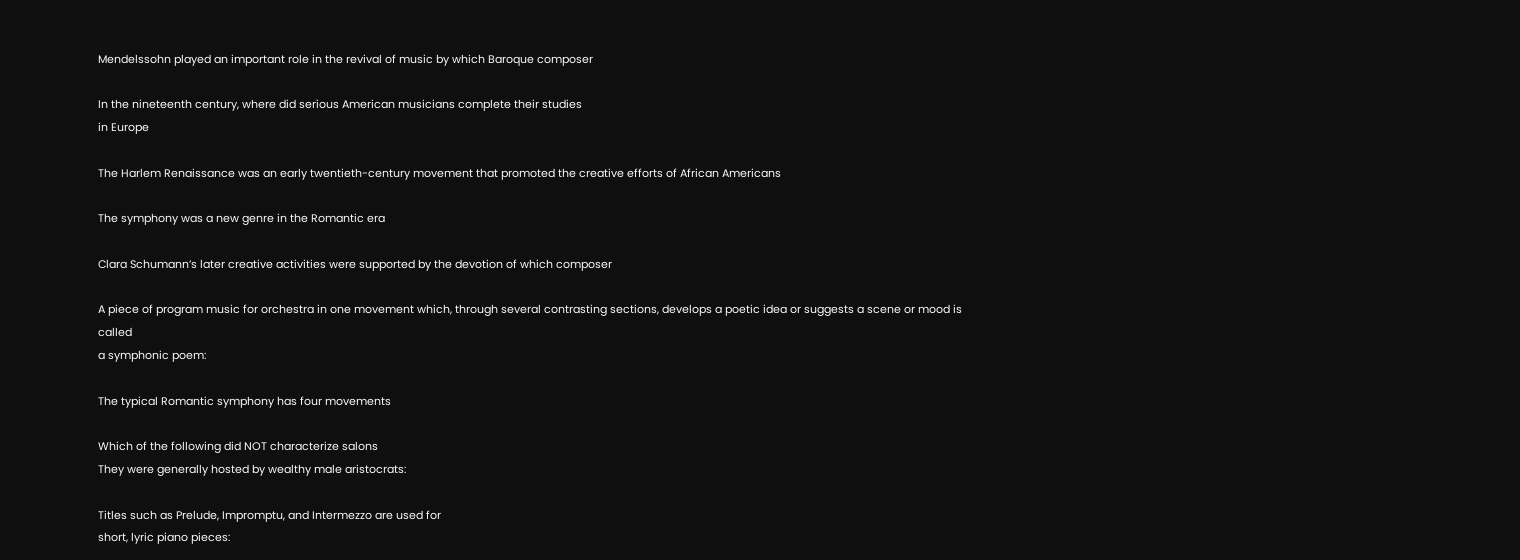Mendelssohn played an important role in the revival of music by which Baroque composer

In the nineteenth century, where did serious American musicians complete their studies
in Europe

The Harlem Renaissance was an early twentieth-century movement that promoted the creative efforts of African Americans

The symphony was a new genre in the Romantic era

Clara Schumann’s later creative activities were supported by the devotion of which composer

A piece of program music for orchestra in one movement which, through several contrasting sections, develops a poetic idea or suggests a scene or mood is called
a symphonic poem:

The typical Romantic symphony has four movements

Which of the following did NOT characterize salons
They were generally hosted by wealthy male aristocrats:

Titles such as Prelude, Impromptu, and Intermezzo are used for
short, lyric piano pieces: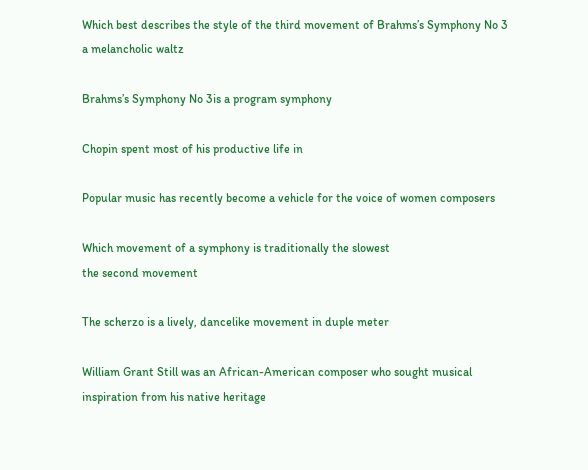Which best describes the style of the third movement of Brahms’s Symphony No 3
a melancholic waltz

Brahms’s Symphony No 3is a program symphony

Chopin spent most of his productive life in

Popular music has recently become a vehicle for the voice of women composers

Which movement of a symphony is traditionally the slowest
the second movement

The scherzo is a lively, dancelike movement in duple meter

William Grant Still was an African-American composer who sought musical inspiration from his native heritage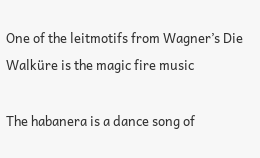One of the leitmotifs from Wagner’s Die Walküre is the magic fire music

The habanera is a dance song of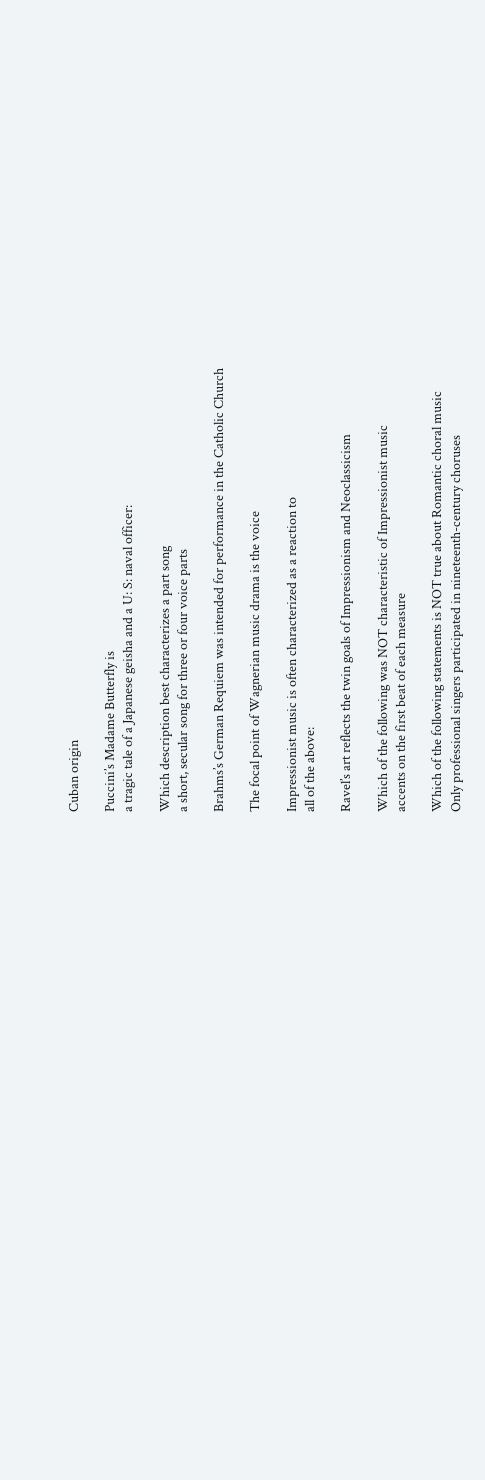Cuban origin

Puccini’s Madame Butterfly is
a tragic tale of a Japanese geisha and a U: S: naval officer:

Which description best characterizes a part song
a short, secular song for three or four voice parts

Brahms’s German Requiem was intended for performance in the Catholic Church

The focal point of Wagnerian music drama is the voice

Impressionist music is often characterized as a reaction to
all of the above:

Ravel’s art reflects the twin goals of Impressionism and Neoclassicism

Which of the following was NOT characteristic of Impressionist music
accents on the first beat of each measure

Which of the following statements is NOT true about Romantic choral music
Only professional singers participated in nineteenth-century choruses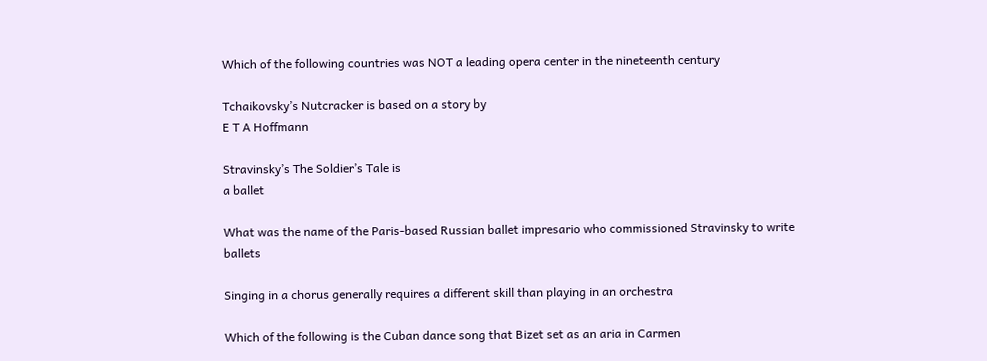Which of the following countries was NOT a leading opera center in the nineteenth century

Tchaikovsky’s Nutcracker is based on a story by
E T A Hoffmann

Stravinsky’s The Soldier’s Tale is
a ballet

What was the name of the Paris-based Russian ballet impresario who commissioned Stravinsky to write ballets

Singing in a chorus generally requires a different skill than playing in an orchestra

Which of the following is the Cuban dance song that Bizet set as an aria in Carmen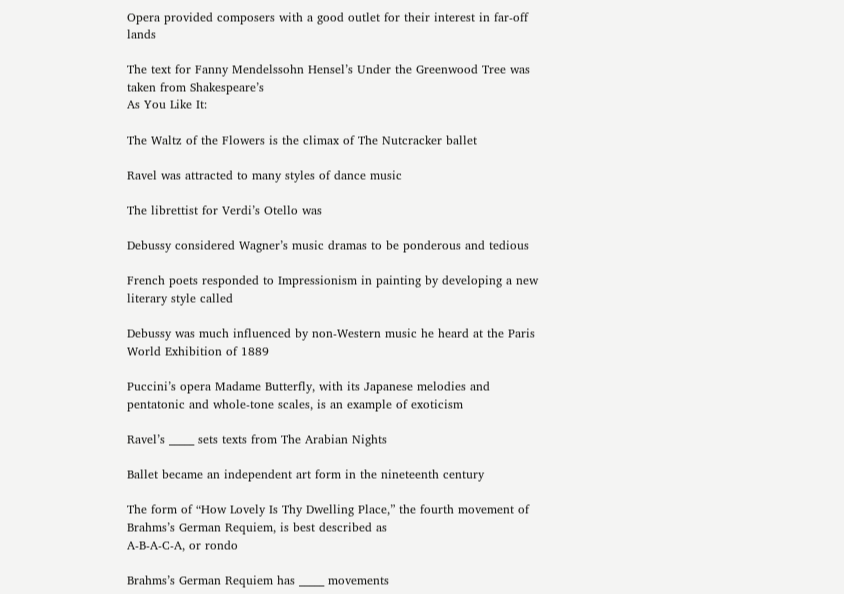Opera provided composers with a good outlet for their interest in far-off lands

The text for Fanny Mendelssohn Hensel’s Under the Greenwood Tree was taken from Shakespeare’s
As You Like It:

The Waltz of the Flowers is the climax of The Nutcracker ballet

Ravel was attracted to many styles of dance music

The librettist for Verdi’s Otello was

Debussy considered Wagner’s music dramas to be ponderous and tedious

French poets responded to Impressionism in painting by developing a new literary style called

Debussy was much influenced by non-Western music he heard at the Paris World Exhibition of 1889

Puccini’s opera Madame Butterfly, with its Japanese melodies and pentatonic and whole-tone scales, is an example of exoticism

Ravel’s _____ sets texts from The Arabian Nights

Ballet became an independent art form in the nineteenth century

The form of “How Lovely Is Thy Dwelling Place,” the fourth movement of Brahms’s German Requiem, is best described as
A-B-A-C-A, or rondo

Brahms’s German Requiem has _____ movements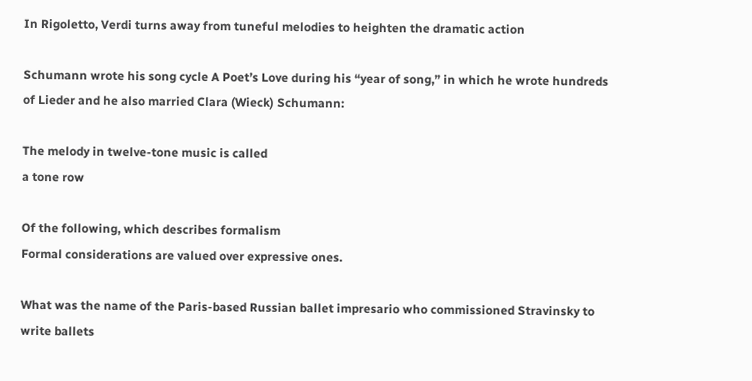In Rigoletto, Verdi turns away from tuneful melodies to heighten the dramatic action

Schumann wrote his song cycle A Poet’s Love during his “year of song,” in which he wrote hundreds of Lieder and he also married Clara (Wieck) Schumann:

The melody in twelve-tone music is called
a tone row

Of the following, which describes formalism
Formal considerations are valued over expressive ones.

What was the name of the Paris-based Russian ballet impresario who commissioned Stravinsky to write ballets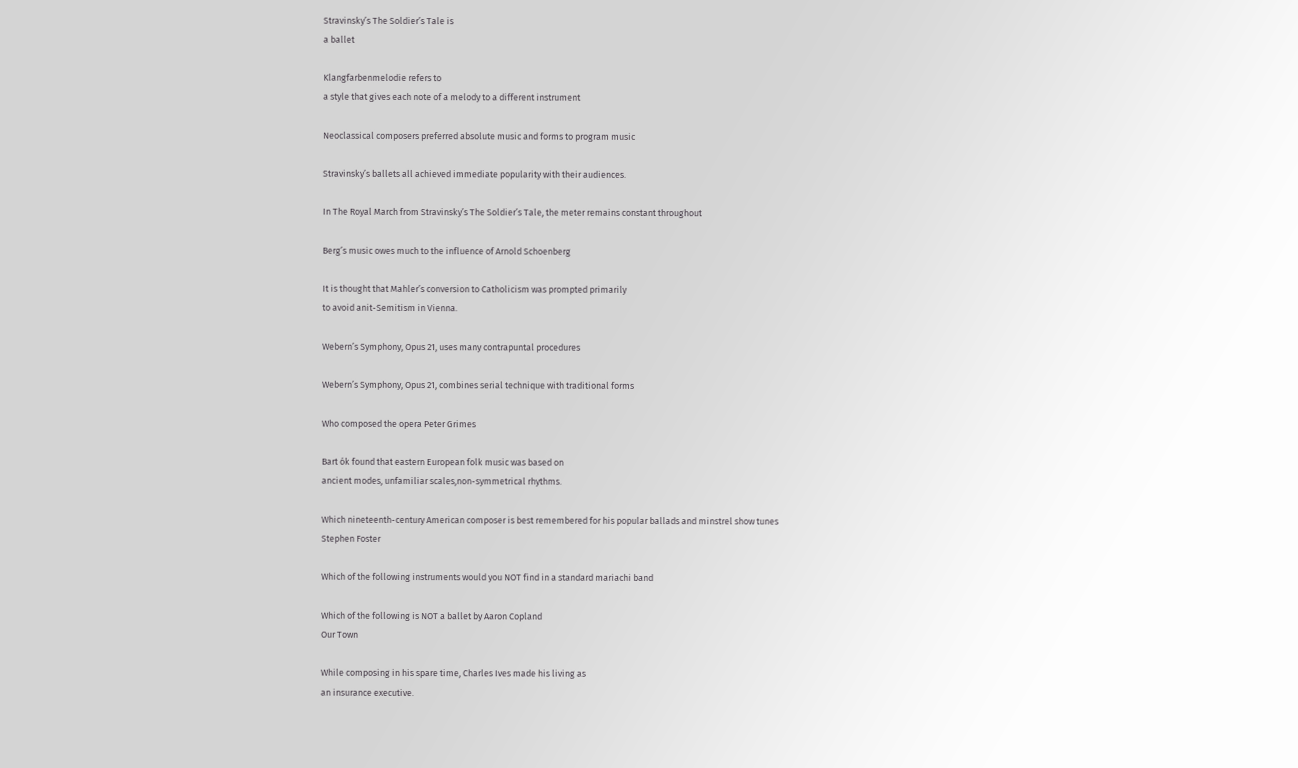Stravinsky’s The Soldier’s Tale is
a ballet

Klangfarbenmelodie refers to
a style that gives each note of a melody to a different instrument

Neoclassical composers preferred absolute music and forms to program music

Stravinsky’s ballets all achieved immediate popularity with their audiences.

In The Royal March from Stravinsky’s The Soldier’s Tale, the meter remains constant throughout

Berg’s music owes much to the influence of Arnold Schoenberg

It is thought that Mahler’s conversion to Catholicism was prompted primarily
to avoid anit-Semitism in Vienna.

Webern’s Symphony, Opus 21, uses many contrapuntal procedures

Webern’s Symphony, Opus 21, combines serial technique with traditional forms

Who composed the opera Peter Grimes

Bart ók found that eastern European folk music was based on
ancient modes, unfamiliar scales,non-symmetrical rhythms.

Which nineteenth-century American composer is best remembered for his popular ballads and minstrel show tunes
Stephen Foster

Which of the following instruments would you NOT find in a standard mariachi band

Which of the following is NOT a ballet by Aaron Copland
Our Town

While composing in his spare time, Charles Ives made his living as
an insurance executive.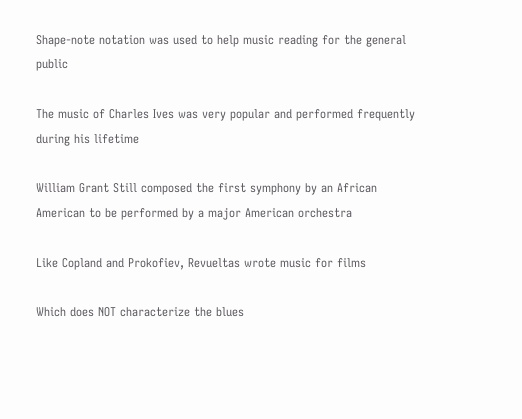Shape-note notation was used to help music reading for the general public

The music of Charles Ives was very popular and performed frequently during his lifetime

William Grant Still composed the first symphony by an African American to be performed by a major American orchestra

Like Copland and Prokofiev, Revueltas wrote music for films

Which does NOT characterize the blues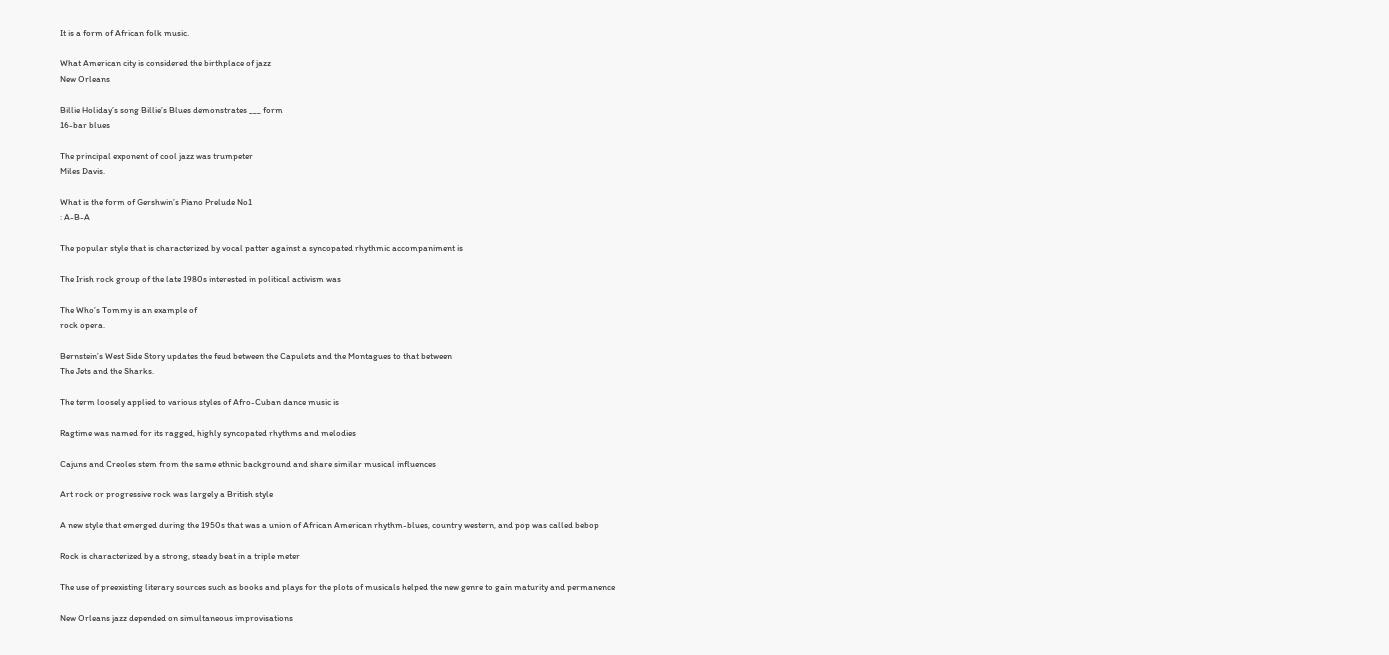It is a form of African folk music.

What American city is considered the birthplace of jazz
New Orleans

Billie Holiday’s song Billie’s Blues demonstrates ___ form
16-bar blues

The principal exponent of cool jazz was trumpeter
Miles Davis.

What is the form of Gershwin’s Piano Prelude No1
: A-B-A

The popular style that is characterized by vocal patter against a syncopated rhythmic accompaniment is

The Irish rock group of the late 1980s interested in political activism was

The Who’s Tommy is an example of
rock opera.

Bernstein’s West Side Story updates the feud between the Capulets and the Montagues to that between
The Jets and the Sharks.

The term loosely applied to various styles of Afro-Cuban dance music is

Ragtime was named for its ragged, highly syncopated rhythms and melodies

Cajuns and Creoles stem from the same ethnic background and share similar musical influences

Art rock or progressive rock was largely a British style

A new style that emerged during the 1950s that was a union of African American rhythm-blues, country western, and pop was called bebop

Rock is characterized by a strong, steady beat in a triple meter

The use of preexisting literary sources such as books and plays for the plots of musicals helped the new genre to gain maturity and permanence

New Orleans jazz depended on simultaneous improvisations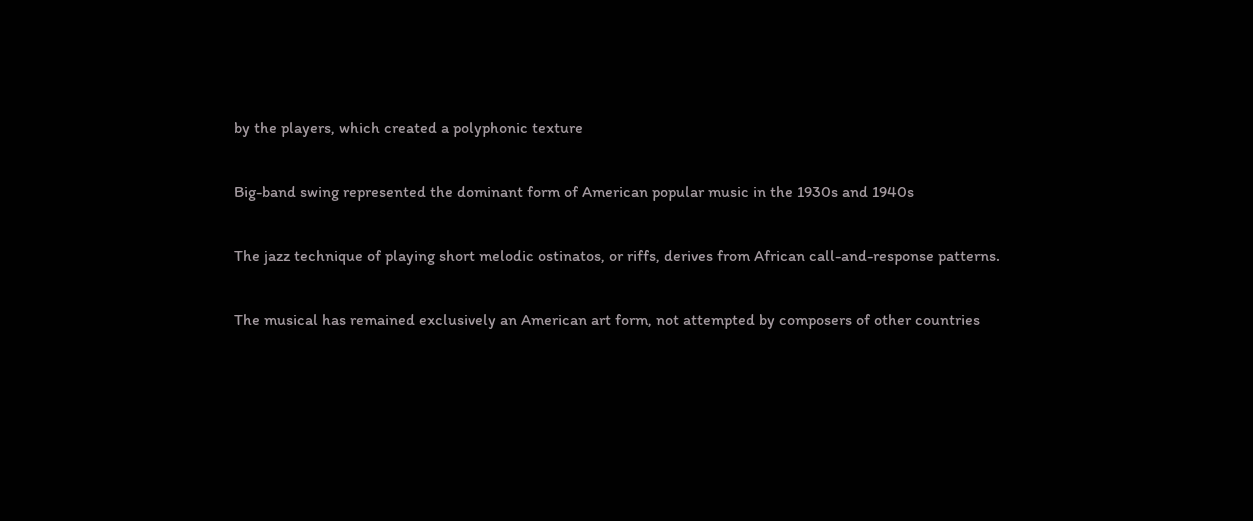by the players, which created a polyphonic texture

Big-band swing represented the dominant form of American popular music in the 1930s and 1940s

The jazz technique of playing short melodic ostinatos, or riffs, derives from African call-and-response patterns.

The musical has remained exclusively an American art form, not attempted by composers of other countries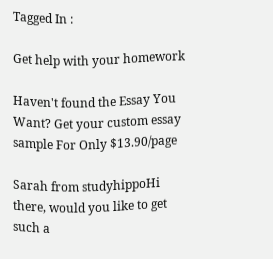Tagged In :

Get help with your homework

Haven't found the Essay You Want? Get your custom essay sample For Only $13.90/page

Sarah from studyhippoHi there, would you like to get such a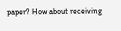paper? How about receiving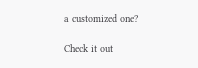a customized one?

Check it out